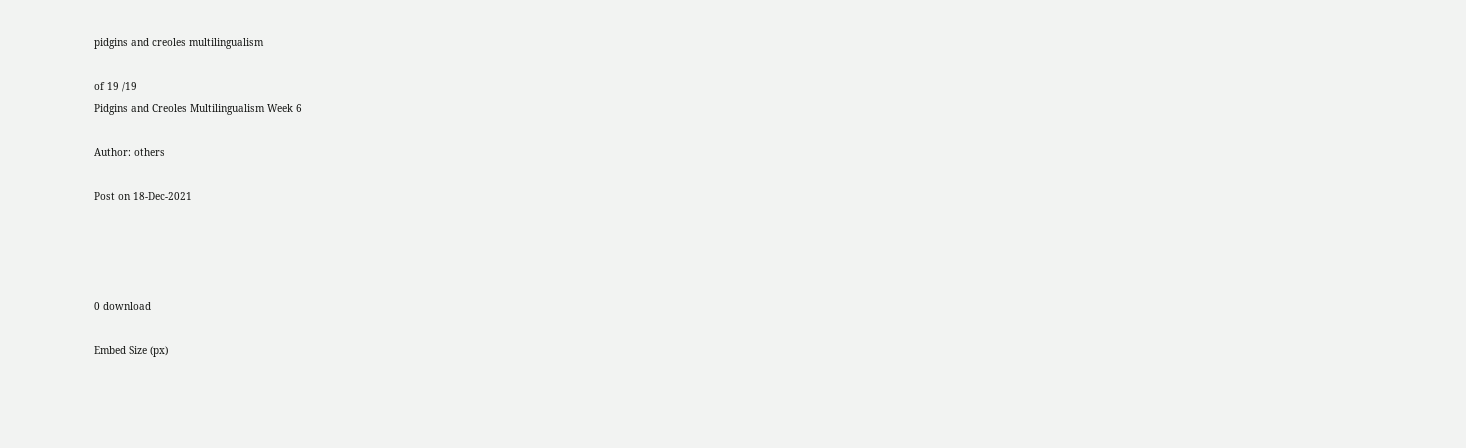pidgins and creoles multilingualism

of 19 /19
Pidgins and Creoles Multilingualism Week 6

Author: others

Post on 18-Dec-2021




0 download

Embed Size (px)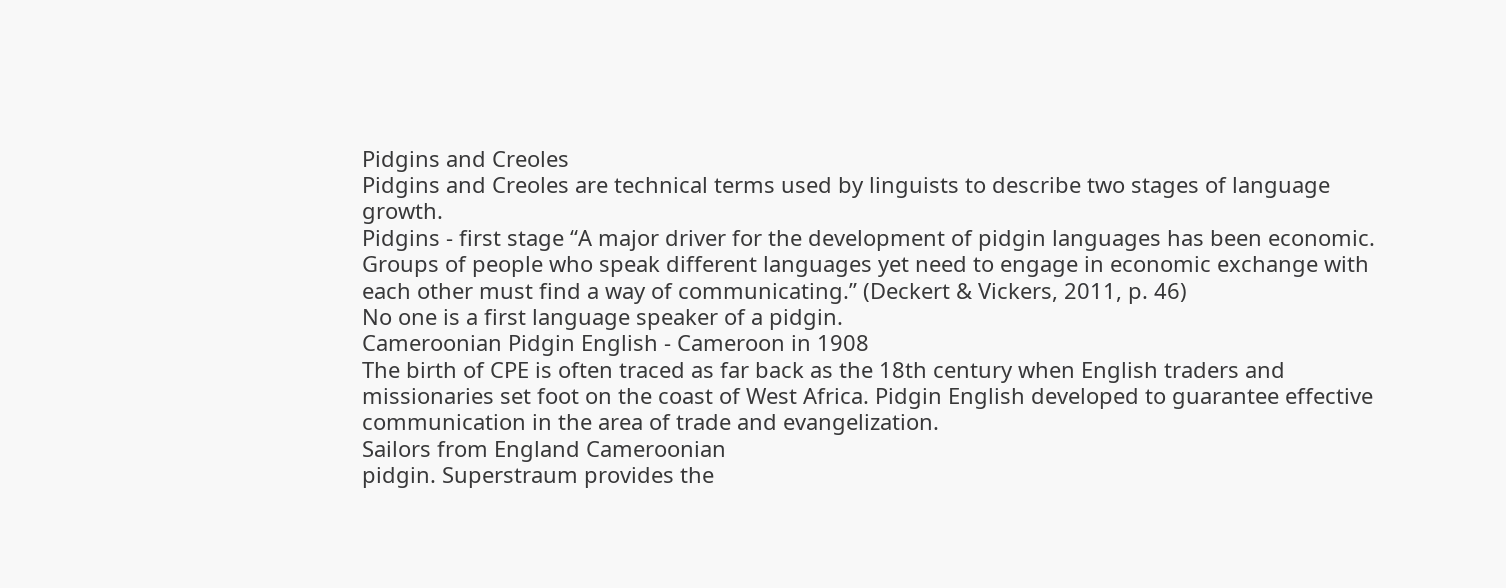Pidgins and Creoles
Pidgins and Creoles are technical terms used by linguists to describe two stages of language growth.
Pidgins - first stage “A major driver for the development of pidgin languages has been economic.
Groups of people who speak different languages yet need to engage in economic exchange with each other must find a way of communicating.” (Deckert & Vickers, 2011, p. 46)
No one is a first language speaker of a pidgin.
Cameroonian Pidgin English - Cameroon in 1908
The birth of CPE is often traced as far back as the 18th century when English traders and missionaries set foot on the coast of West Africa. Pidgin English developed to guarantee effective communication in the area of trade and evangelization.
Sailors from England Cameroonian
pidgin. Superstraum provides the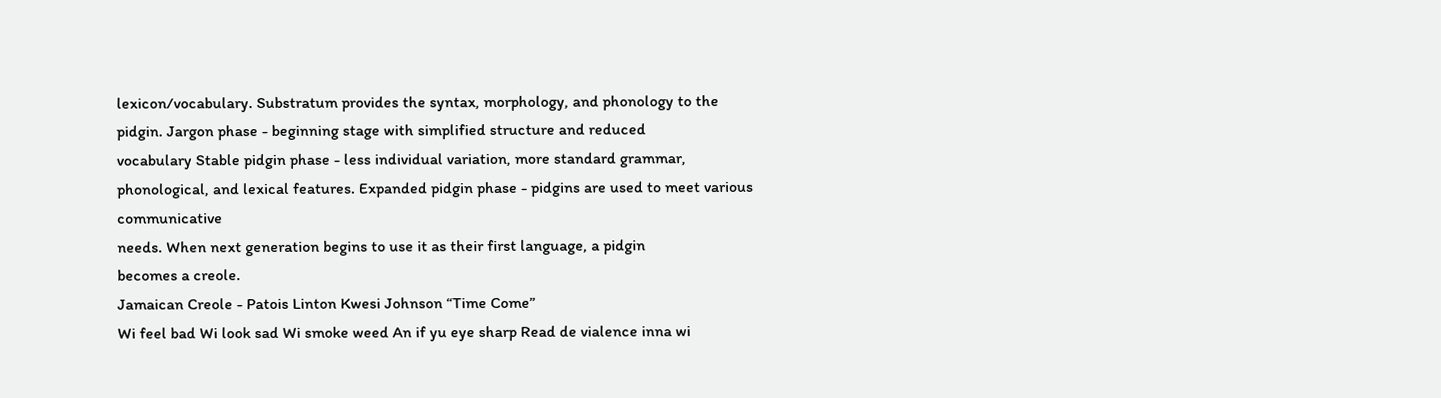lexicon/vocabulary. Substratum provides the syntax, morphology, and phonology to the pidgin. Jargon phase - beginning stage with simplified structure and reduced
vocabulary Stable pidgin phase - less individual variation, more standard grammar,
phonological, and lexical features. Expanded pidgin phase - pidgins are used to meet various communicative
needs. When next generation begins to use it as their first language, a pidgin
becomes a creole.
Jamaican Creole - Patois Linton Kwesi Johnson “Time Come”
Wi feel bad Wi look sad Wi smoke weed An if yu eye sharp Read de vialence inna wi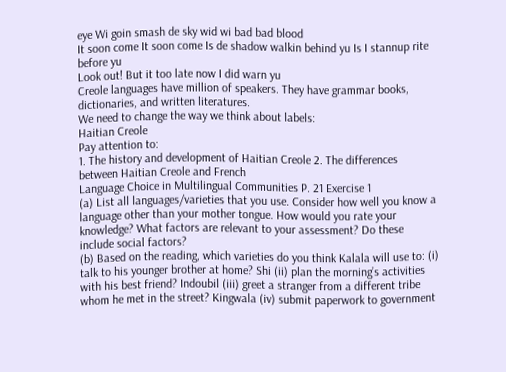eye Wi goin smash de sky wid wi bad bad blood
It soon come It soon come Is de shadow walkin behind yu Is I stannup rite before yu
Look out! But it too late now I did warn yu
Creole languages have million of speakers. They have grammar books, dictionaries, and written literatures.
We need to change the way we think about labels:
Haitian Creole
Pay attention to:
1. The history and development of Haitian Creole 2. The differences between Haitian Creole and French
Language Choice in Multilingual Communities P. 21 Exercise 1
(a) List all languages/varieties that you use. Consider how well you know a language other than your mother tongue. How would you rate your knowledge? What factors are relevant to your assessment? Do these include social factors?
(b) Based on the reading, which varieties do you think Kalala will use to: (i) talk to his younger brother at home? Shi (ii) plan the morning’s activities with his best friend? Indoubil (iii) greet a stranger from a different tribe whom he met in the street? Kingwala (iv) submit paperwork to government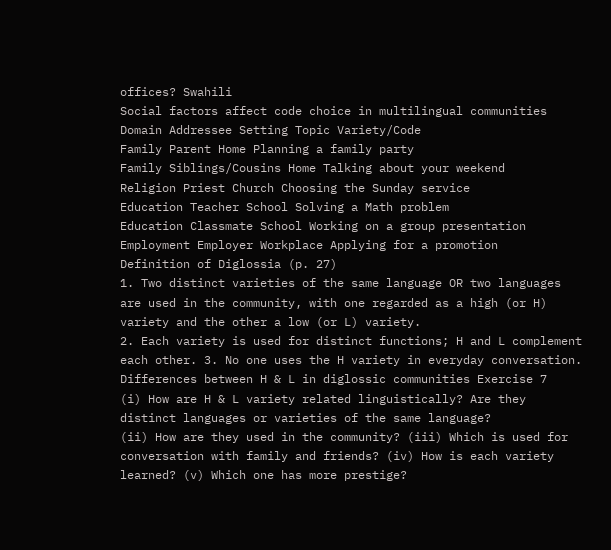offices? Swahili
Social factors affect code choice in multilingual communities Domain Addressee Setting Topic Variety/Code
Family Parent Home Planning a family party
Family Siblings/Cousins Home Talking about your weekend
Religion Priest Church Choosing the Sunday service
Education Teacher School Solving a Math problem
Education Classmate School Working on a group presentation
Employment Employer Workplace Applying for a promotion
Definition of Diglossia (p. 27)
1. Two distinct varieties of the same language OR two languages are used in the community, with one regarded as a high (or H) variety and the other a low (or L) variety.
2. Each variety is used for distinct functions; H and L complement each other. 3. No one uses the H variety in everyday conversation.
Differences between H & L in diglossic communities Exercise 7
(i) How are H & L variety related linguistically? Are they distinct languages or varieties of the same language?
(ii) How are they used in the community? (iii) Which is used for conversation with family and friends? (iv) How is each variety learned? (v) Which one has more prestige?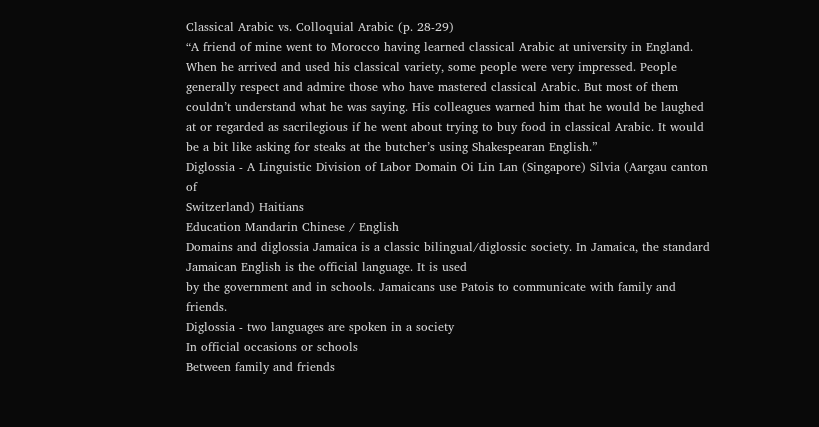Classical Arabic vs. Colloquial Arabic (p. 28-29)
“A friend of mine went to Morocco having learned classical Arabic at university in England. When he arrived and used his classical variety, some people were very impressed. People generally respect and admire those who have mastered classical Arabic. But most of them couldn’t understand what he was saying. His colleagues warned him that he would be laughed at or regarded as sacrilegious if he went about trying to buy food in classical Arabic. It would be a bit like asking for steaks at the butcher’s using Shakespearan English.”
Diglossia - A Linguistic Division of Labor Domain Oi Lin Lan (Singapore) Silvia (Aargau canton of
Switzerland) Haitians
Education Mandarin Chinese / English
Domains and diglossia Jamaica is a classic bilingual/diglossic society. In Jamaica, the standard Jamaican English is the official language. It is used
by the government and in schools. Jamaicans use Patois to communicate with family and friends.
Diglossia - two languages are spoken in a society
In official occasions or schools
Between family and friends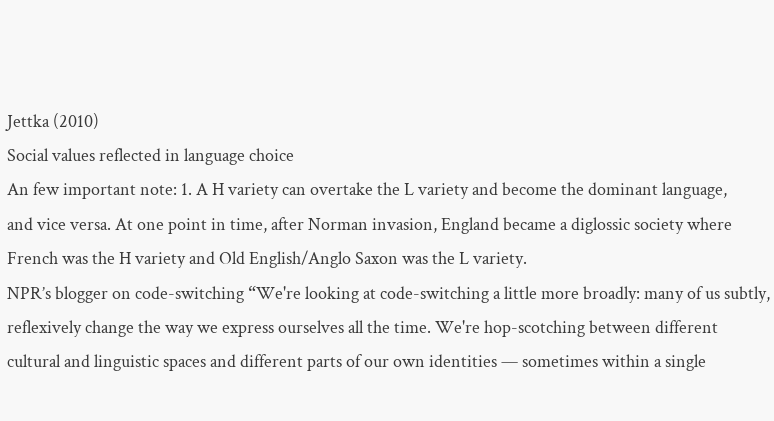Jettka (2010)
Social values reflected in language choice
An few important note: 1. A H variety can overtake the L variety and become the dominant language,
and vice versa. At one point in time, after Norman invasion, England became a diglossic society where French was the H variety and Old English/Anglo Saxon was the L variety.
NPR’s blogger on code-switching “We're looking at code-switching a little more broadly: many of us subtly,
reflexively change the way we express ourselves all the time. We're hop-scotching between different cultural and linguistic spaces and different parts of our own identities — sometimes within a single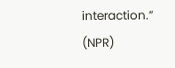interaction.” (NPR)